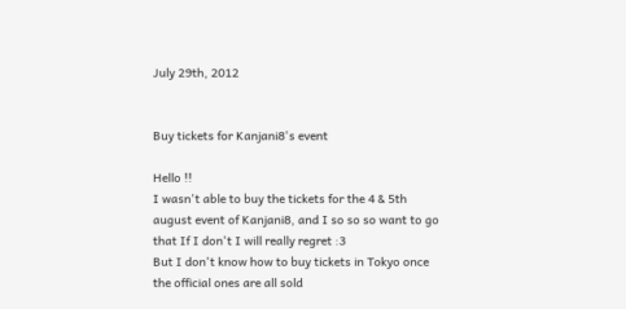July 29th, 2012


Buy tickets for Kanjani8's event

Hello !!
I wasn't able to buy the tickets for the 4 & 5th august event of Kanjani8, and I so so so want to go that If I don't I will really regret :3
But I don't know how to buy tickets in Tokyo once the official ones are all sold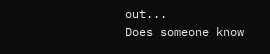out...
Does someone know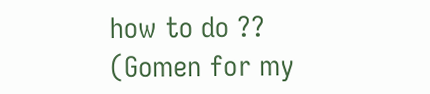how to do ??
(Gomen for my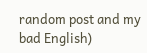random post and my bad English)